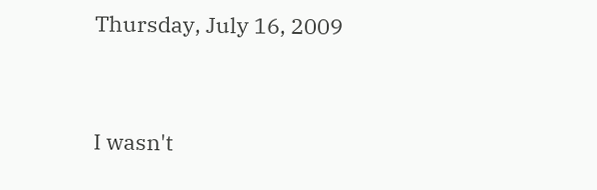Thursday, July 16, 2009


I wasn't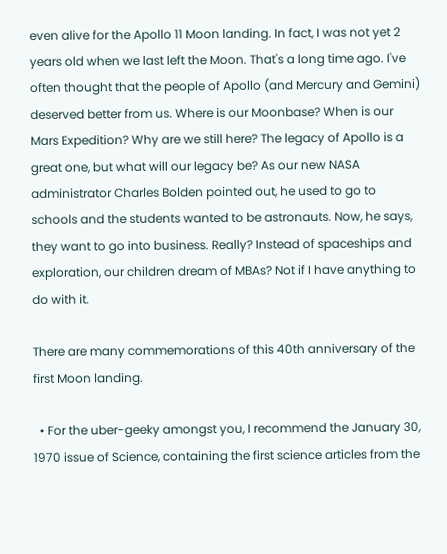even alive for the Apollo 11 Moon landing. In fact, I was not yet 2 years old when we last left the Moon. That's a long time ago. I've often thought that the people of Apollo (and Mercury and Gemini) deserved better from us. Where is our Moonbase? When is our Mars Expedition? Why are we still here? The legacy of Apollo is a great one, but what will our legacy be? As our new NASA administrator Charles Bolden pointed out, he used to go to schools and the students wanted to be astronauts. Now, he says, they want to go into business. Really? Instead of spaceships and exploration, our children dream of MBAs? Not if I have anything to do with it.

There are many commemorations of this 40th anniversary of the first Moon landing.

  • For the uber-geeky amongst you, I recommend the January 30, 1970 issue of Science, containing the first science articles from the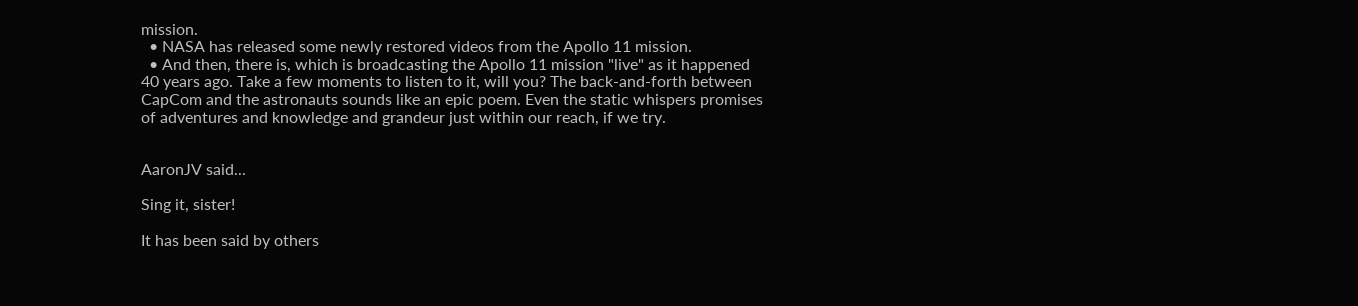mission.
  • NASA has released some newly restored videos from the Apollo 11 mission.
  • And then, there is, which is broadcasting the Apollo 11 mission "live" as it happened 40 years ago. Take a few moments to listen to it, will you? The back-and-forth between CapCom and the astronauts sounds like an epic poem. Even the static whispers promises of adventures and knowledge and grandeur just within our reach, if we try.


AaronJV said...

Sing it, sister!

It has been said by others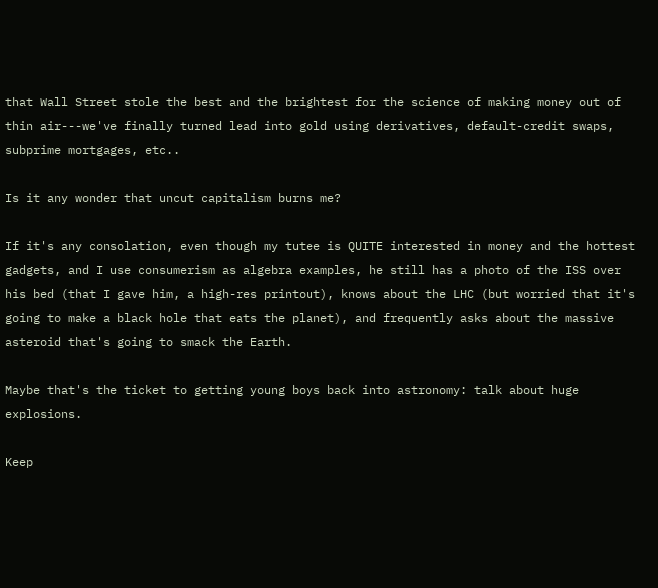that Wall Street stole the best and the brightest for the science of making money out of thin air---we've finally turned lead into gold using derivatives, default-credit swaps, subprime mortgages, etc..

Is it any wonder that uncut capitalism burns me?

If it's any consolation, even though my tutee is QUITE interested in money and the hottest gadgets, and I use consumerism as algebra examples, he still has a photo of the ISS over his bed (that I gave him, a high-res printout), knows about the LHC (but worried that it's going to make a black hole that eats the planet), and frequently asks about the massive asteroid that's going to smack the Earth.

Maybe that's the ticket to getting young boys back into astronomy: talk about huge explosions.

Keep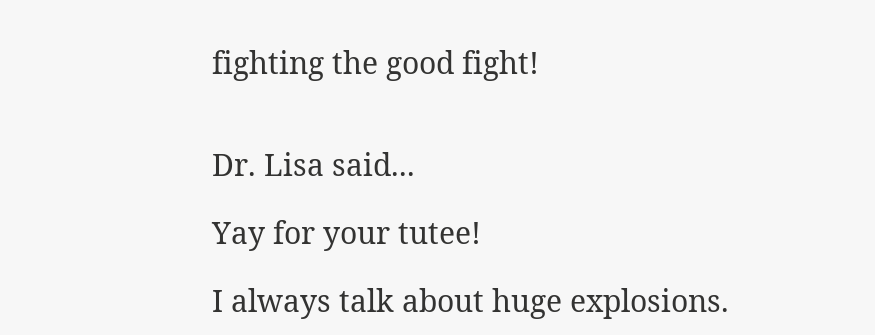fighting the good fight!


Dr. Lisa said...

Yay for your tutee!

I always talk about huge explosions.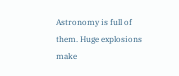Astronomy is full of them. Huge explosions make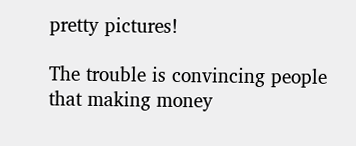pretty pictures!

The trouble is convincing people that making money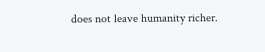does not leave humanity richer.